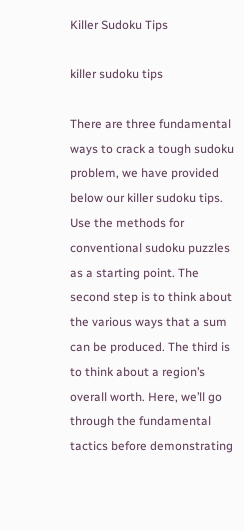Killer Sudoku Tips

killer sudoku tips

There are three fundamental ways to crack a tough sudoku problem, we have provided below our killer sudoku tips. Use the methods for conventional sudoku puzzles as a starting point. The second step is to think about the various ways that a sum can be produced. The third is to think about a region’s overall worth. Here, we’ll go through the fundamental tactics before demonstrating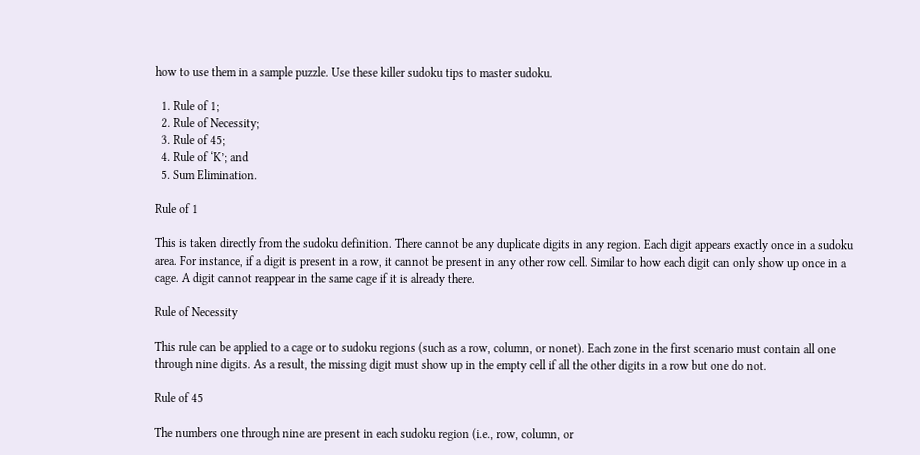how to use them in a sample puzzle. Use these killer sudoku tips to master sudoku.

  1. Rule of 1;
  2. Rule of Necessity;
  3. Rule of 45;
  4. Rule of ‘K’; and
  5. Sum Elimination.

Rule of 1

This is taken directly from the sudoku definition. There cannot be any duplicate digits in any region. Each digit appears exactly once in a sudoku area. For instance, if a digit is present in a row, it cannot be present in any other row cell. Similar to how each digit can only show up once in a cage. A digit cannot reappear in the same cage if it is already there.

Rule of Necessity

This rule can be applied to a cage or to sudoku regions (such as a row, column, or nonet). Each zone in the first scenario must contain all one through nine digits. As a result, the missing digit must show up in the empty cell if all the other digits in a row but one do not.

Rule of 45

The numbers one through nine are present in each sudoku region (i.e., row, column, or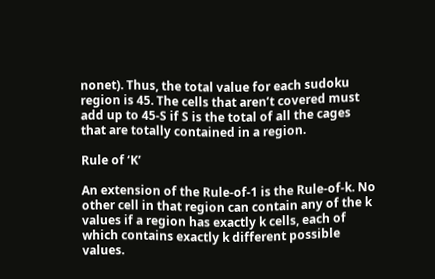nonet). Thus, the total value for each sudoku region is 45. The cells that aren’t covered must add up to 45-S if S is the total of all the cages that are totally contained in a region.

Rule of ‘K’

An extension of the Rule-of-1 is the Rule-of-k. No other cell in that region can contain any of the k values if a region has exactly k cells, each of which contains exactly k different possible values.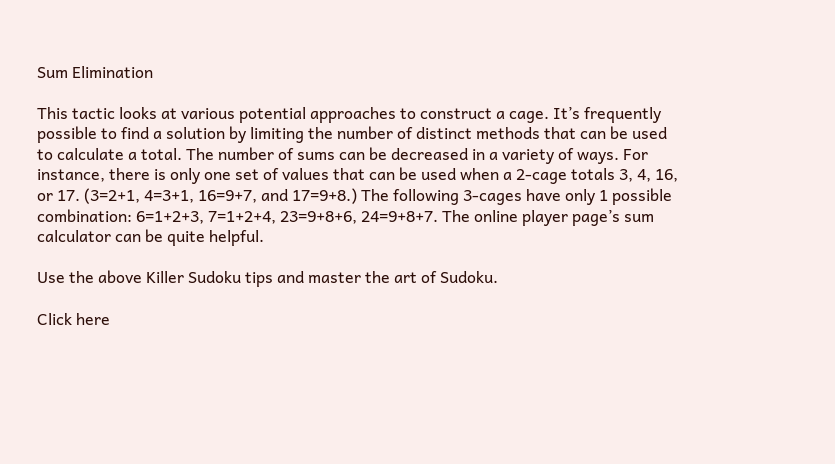Sum Elimination

This tactic looks at various potential approaches to construct a cage. It’s frequently possible to find a solution by limiting the number of distinct methods that can be used to calculate a total. The number of sums can be decreased in a variety of ways. For instance, there is only one set of values that can be used when a 2-cage totals 3, 4, 16, or 17. (3=2+1, 4=3+1, 16=9+7, and 17=9+8.) The following 3-cages have only 1 possible combination: 6=1+2+3, 7=1+2+4, 23=9+8+6, 24=9+8+7. The online player page’s sum calculator can be quite helpful.

Use the above Killer Sudoku tips and master the art of Sudoku.

Click here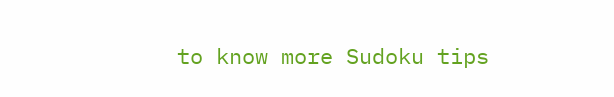to know more Sudoku tips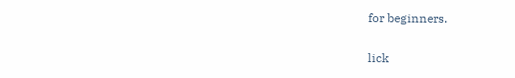for beginners.

lick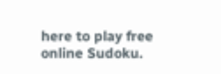here to play free online Sudoku.